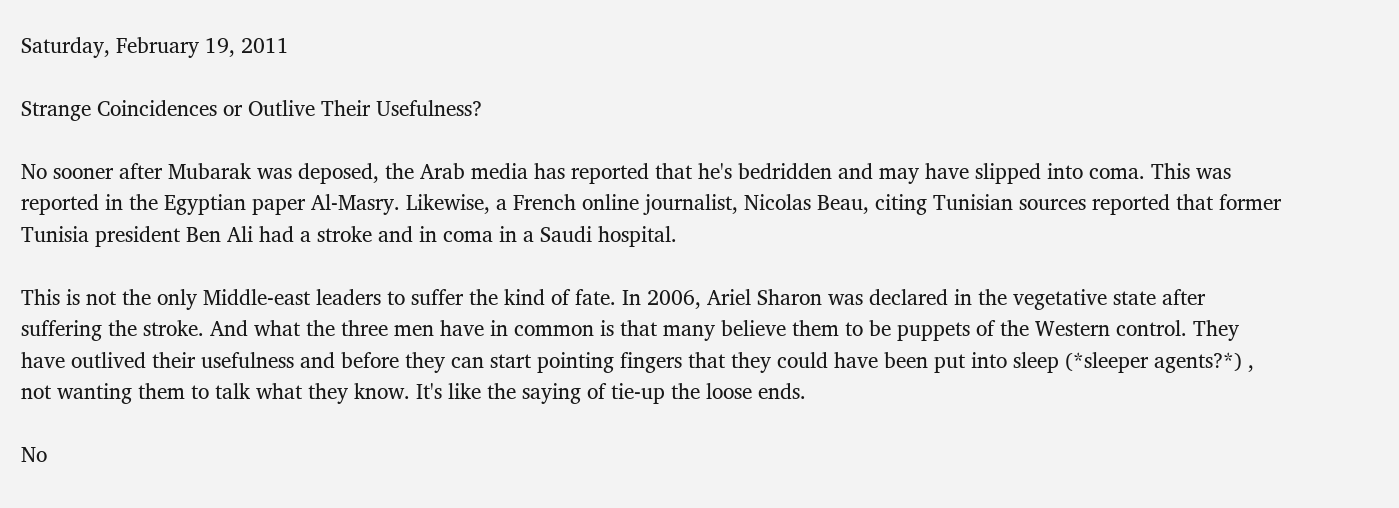Saturday, February 19, 2011

Strange Coincidences or Outlive Their Usefulness?

No sooner after Mubarak was deposed, the Arab media has reported that he's bedridden and may have slipped into coma. This was reported in the Egyptian paper Al-Masry. Likewise, a French online journalist, Nicolas Beau, citing Tunisian sources reported that former Tunisia president Ben Ali had a stroke and in coma in a Saudi hospital.

This is not the only Middle-east leaders to suffer the kind of fate. In 2006, Ariel Sharon was declared in the vegetative state after suffering the stroke. And what the three men have in common is that many believe them to be puppets of the Western control. They have outlived their usefulness and before they can start pointing fingers that they could have been put into sleep (*sleeper agents?*) , not wanting them to talk what they know. It's like the saying of tie-up the loose ends.

No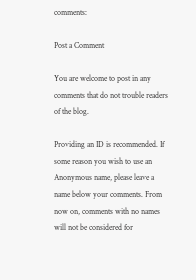comments:

Post a Comment

You are welcome to post in any comments that do not trouble readers of the blog.

Providing an ID is recommended. If some reason you wish to use an Anonymous name, please leave a name below your comments. From now on, comments with no names will not be considered for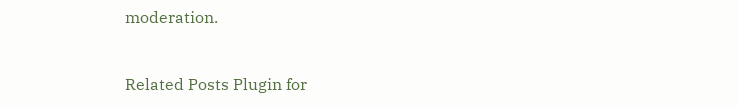moderation.


Related Posts Plugin for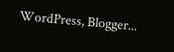WordPress, Blogger...